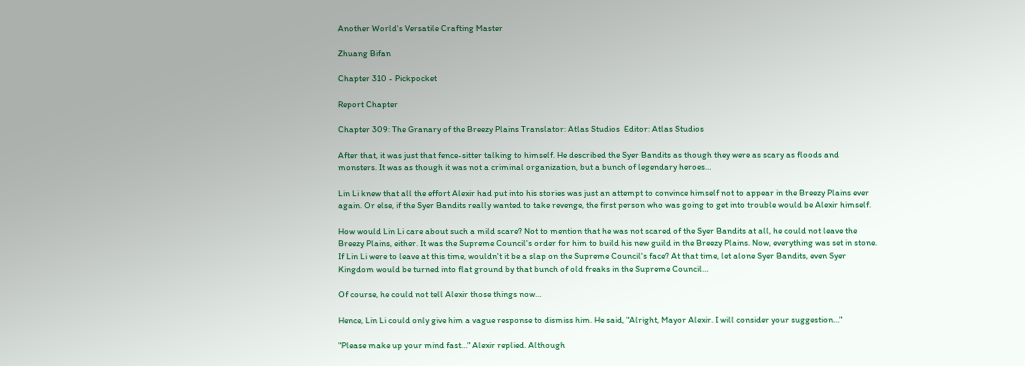Another World's Versatile Crafting Master

Zhuang Bifan

Chapter 310 - Pickpocket

Report Chapter

Chapter 309: The Granary of the Breezy Plains Translator: Atlas Studios  Editor: Atlas Studios

After that, it was just that fence-sitter talking to himself. He described the Syer Bandits as though they were as scary as floods and monsters. It was as though it was not a criminal organization, but a bunch of legendary heroes…

Lin Li knew that all the effort Alexir had put into his stories was just an attempt to convince himself not to appear in the Breezy Plains ever again. Or else, if the Syer Bandits really wanted to take revenge, the first person who was going to get into trouble would be Alexir himself.

How would Lin Li care about such a mild scare? Not to mention that he was not scared of the Syer Bandits at all, he could not leave the Breezy Plains, either. It was the Supreme Council's order for him to build his new guild in the Breezy Plains. Now, everything was set in stone. If Lin Li were to leave at this time, wouldn't it be a slap on the Supreme Council's face? At that time, let alone Syer Bandits, even Syer Kingdom would be turned into flat ground by that bunch of old freaks in the Supreme Council…

Of course, he could not tell Alexir those things now…

Hence, Lin Li could only give him a vague response to dismiss him. He said, "Alright, Mayor Alexir. I will consider your suggestion…"

"Please make up your mind fast…" Alexir replied. Although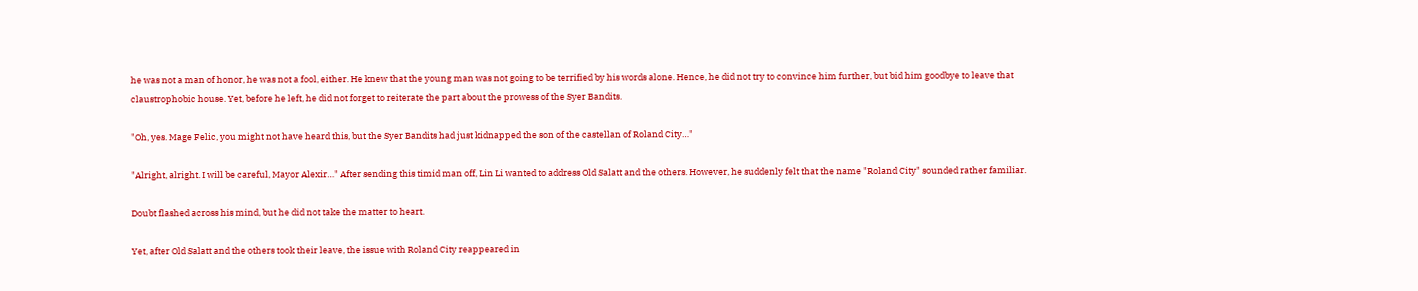he was not a man of honor, he was not a fool, either. He knew that the young man was not going to be terrified by his words alone. Hence, he did not try to convince him further, but bid him goodbye to leave that claustrophobic house. Yet, before he left, he did not forget to reiterate the part about the prowess of the Syer Bandits.

"Oh, yes. Mage Felic, you might not have heard this, but the Syer Bandits had just kidnapped the son of the castellan of Roland City…"

"Alright, alright. I will be careful, Mayor Alexir…" After sending this timid man off, Lin Li wanted to address Old Salatt and the others. However, he suddenly felt that the name "Roland City" sounded rather familiar.

Doubt flashed across his mind, but he did not take the matter to heart.

Yet, after Old Salatt and the others took their leave, the issue with Roland City reappeared in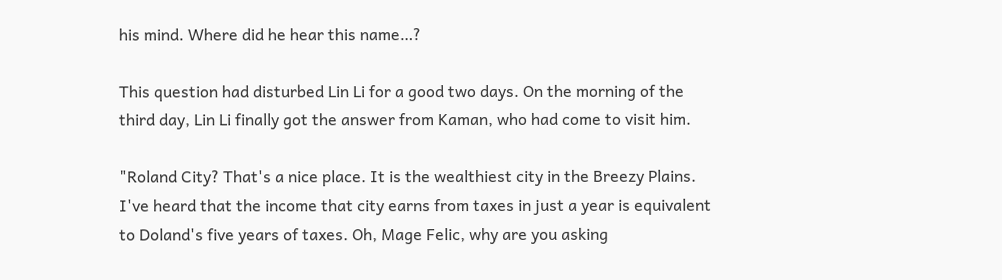his mind. Where did he hear this name…?

This question had disturbed Lin Li for a good two days. On the morning of the third day, Lin Li finally got the answer from Kaman, who had come to visit him.

"Roland City? That's a nice place. It is the wealthiest city in the Breezy Plains. I've heard that the income that city earns from taxes in just a year is equivalent to Doland's five years of taxes. Oh, Mage Felic, why are you asking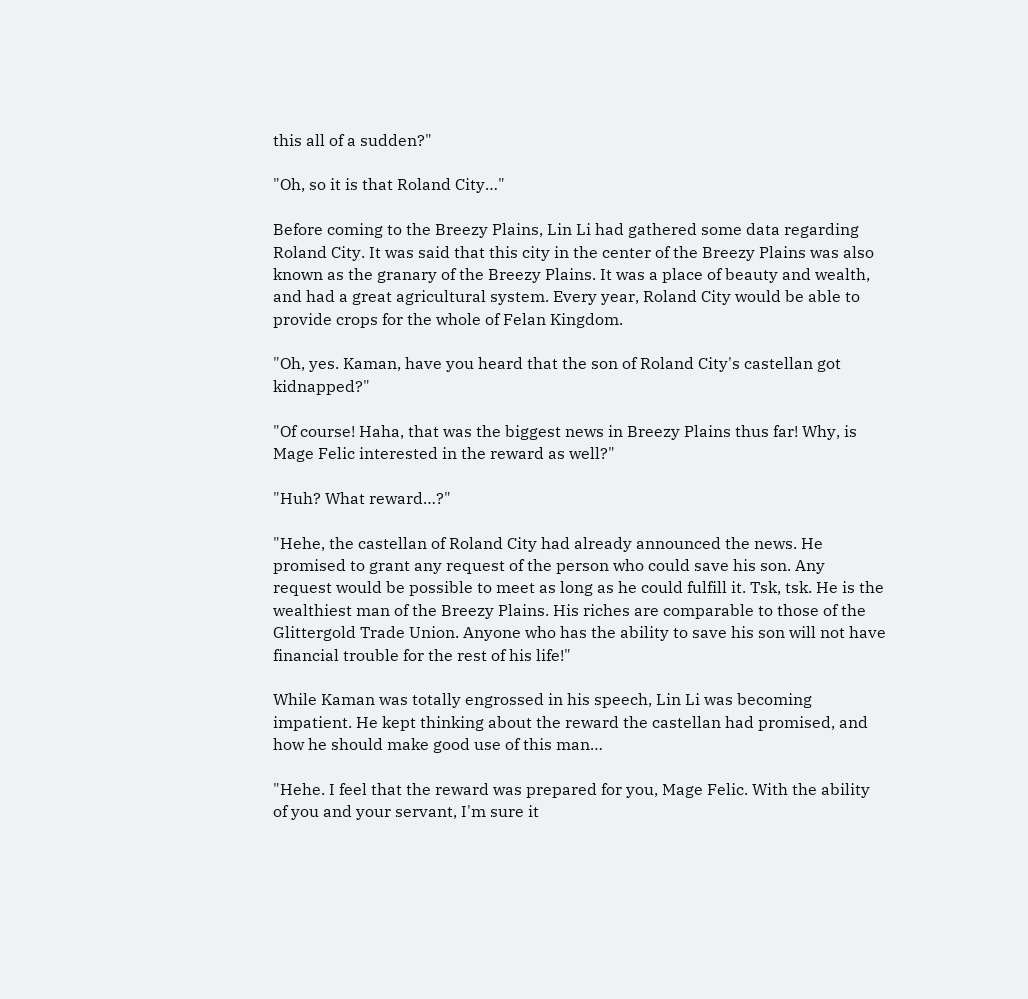this all of a sudden?"

"Oh, so it is that Roland City…"

Before coming to the Breezy Plains, Lin Li had gathered some data regarding Roland City. It was said that this city in the center of the Breezy Plains was also known as the granary of the Breezy Plains. It was a place of beauty and wealth, and had a great agricultural system. Every year, Roland City would be able to provide crops for the whole of Felan Kingdom.

"Oh, yes. Kaman, have you heard that the son of Roland City's castellan got kidnapped?"

"Of course! Haha, that was the biggest news in Breezy Plains thus far! Why, is Mage Felic interested in the reward as well?"

"Huh? What reward…?"

"Hehe, the castellan of Roland City had already announced the news. He promised to grant any request of the person who could save his son. Any request would be possible to meet as long as he could fulfill it. Tsk, tsk. He is the wealthiest man of the Breezy Plains. His riches are comparable to those of the Glittergold Trade Union. Anyone who has the ability to save his son will not have financial trouble for the rest of his life!"

While Kaman was totally engrossed in his speech, Lin Li was becoming impatient. He kept thinking about the reward the castellan had promised, and how he should make good use of this man…

"Hehe. I feel that the reward was prepared for you, Mage Felic. With the ability of you and your servant, I'm sure it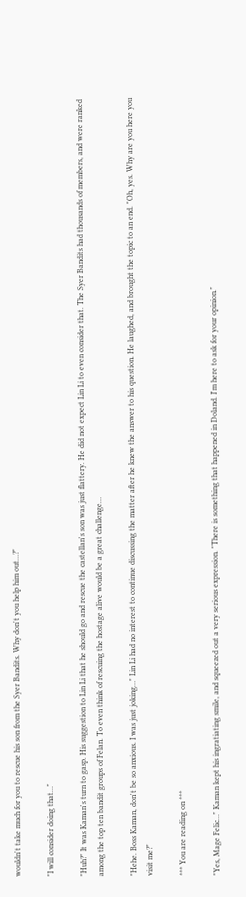wouldn't take much for you to rescue his son from the Syer Bandits. Why don't you help him out…?"

"I will consider doing that…"

"Huh?" It was Kaman's turn to gasp. His suggestion to Lin Li that he should go and rescue the castellan's son was just flattery. He did not expect Lin Li to even consider that. The Syer Bandits had thousands of members, and were ranked among the top ten bandit groups of Felan. To even think of rescuing the hostage alive would be a great challenge…

"Hehe. Boss Kaman, don't be so anxious. I was just joking…" Lin Li had no interest to continue discussing the matter after he knew the answer to his question. He laughed, and brought the topic to an end. "Oh, yes. Why are you here you visit me?"

*** You are reading on ***

"Yes, Mage Felic…" Kaman kept his ingratiating smile, and squeezed out a very serious expression. "There is something that happened in Doland. I'm here to ask for your opinion."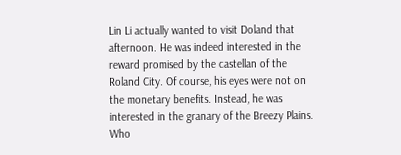Lin Li actually wanted to visit Doland that afternoon. He was indeed interested in the reward promised by the castellan of the Roland City. Of course, his eyes were not on the monetary benefits. Instead, he was interested in the granary of the Breezy Plains. Who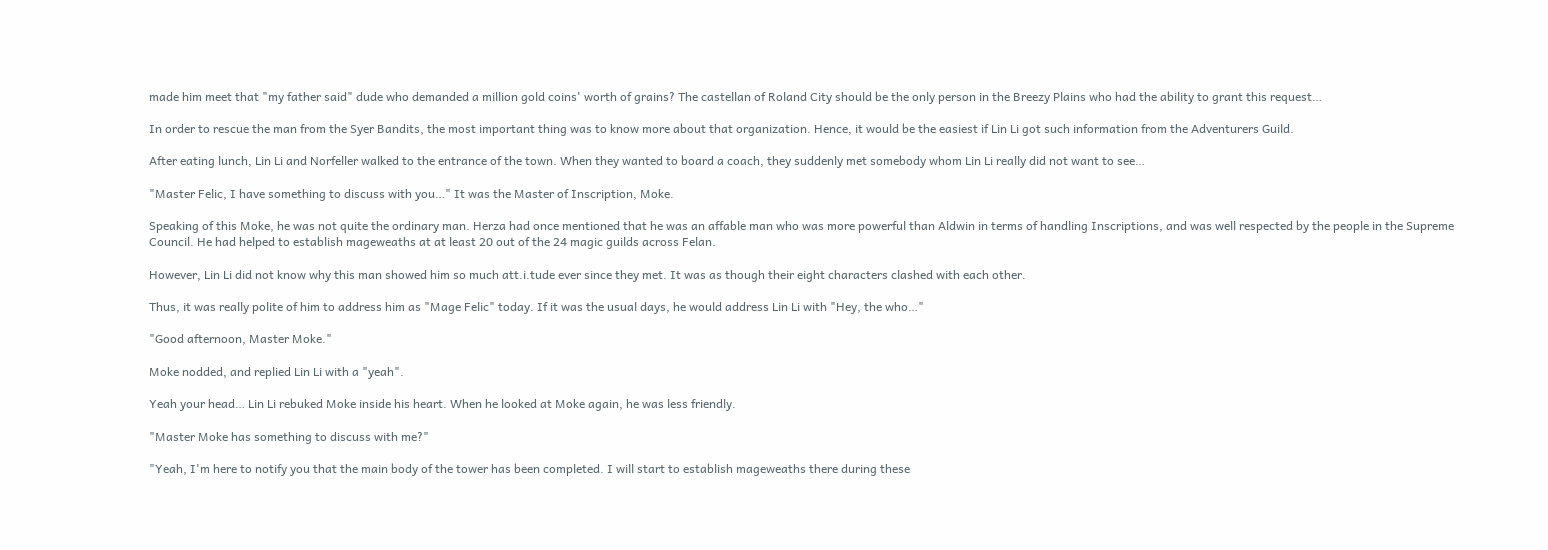made him meet that "my father said" dude who demanded a million gold coins' worth of grains? The castellan of Roland City should be the only person in the Breezy Plains who had the ability to grant this request…

In order to rescue the man from the Syer Bandits, the most important thing was to know more about that organization. Hence, it would be the easiest if Lin Li got such information from the Adventurers Guild.

After eating lunch, Lin Li and Norfeller walked to the entrance of the town. When they wanted to board a coach, they suddenly met somebody whom Lin Li really did not want to see…

"Master Felic, I have something to discuss with you…" It was the Master of Inscription, Moke.

Speaking of this Moke, he was not quite the ordinary man. Herza had once mentioned that he was an affable man who was more powerful than Aldwin in terms of handling Inscriptions, and was well respected by the people in the Supreme Council. He had helped to establish mageweaths at at least 20 out of the 24 magic guilds across Felan.

However, Lin Li did not know why this man showed him so much att.i.tude ever since they met. It was as though their eight characters clashed with each other.

Thus, it was really polite of him to address him as "Mage Felic" today. If it was the usual days, he would address Lin Li with "Hey, the who…"

"Good afternoon, Master Moke."

Moke nodded, and replied Lin Li with a "yeah".

Yeah your head… Lin Li rebuked Moke inside his heart. When he looked at Moke again, he was less friendly.

"Master Moke has something to discuss with me?"

"Yeah, I'm here to notify you that the main body of the tower has been completed. I will start to establish mageweaths there during these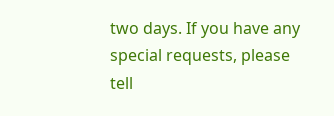two days. If you have any special requests, please tell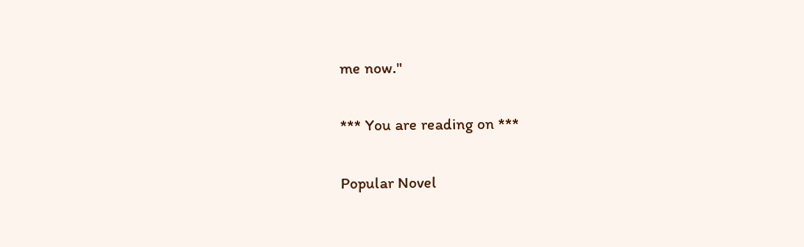me now."

*** You are reading on ***

Popular Novel